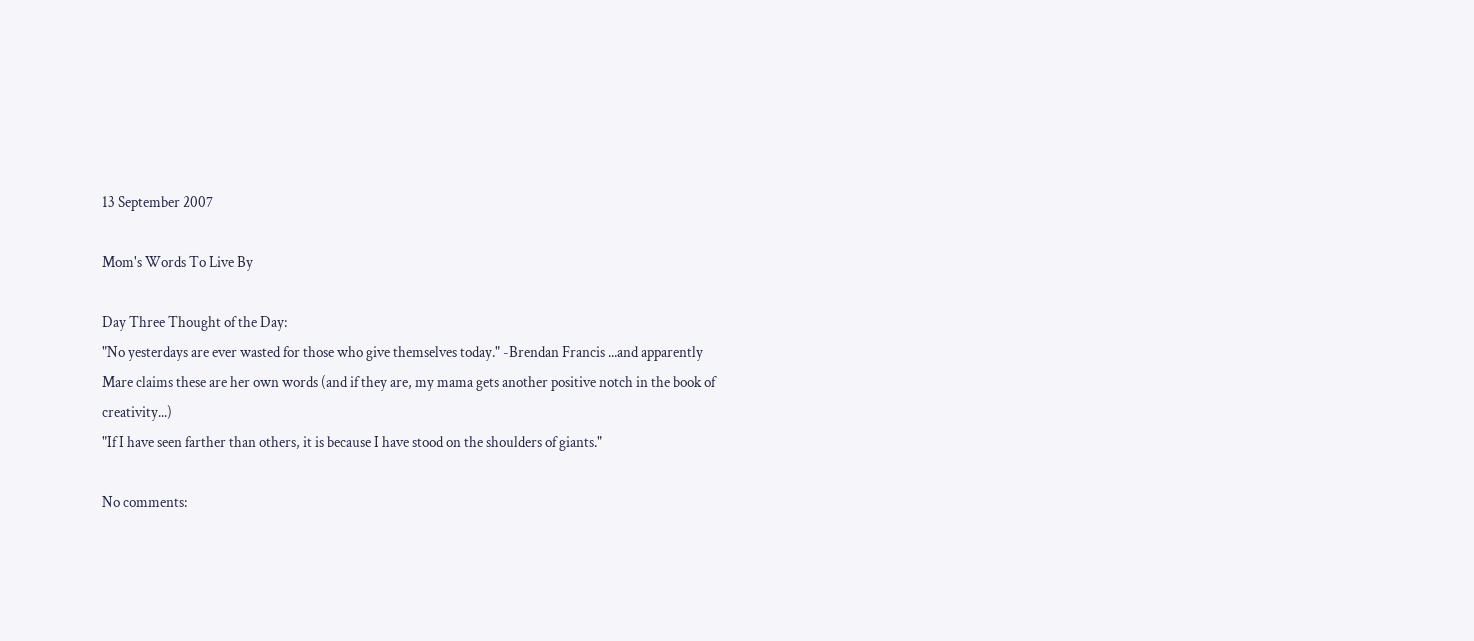13 September 2007

Mom's Words To Live By

Day Three Thought of the Day:
"No yesterdays are ever wasted for those who give themselves today." -Brendan Francis ...and apparently Mare claims these are her own words (and if they are, my mama gets another positive notch in the book of creativity...)
"If I have seen farther than others, it is because I have stood on the shoulders of giants."

No comments: